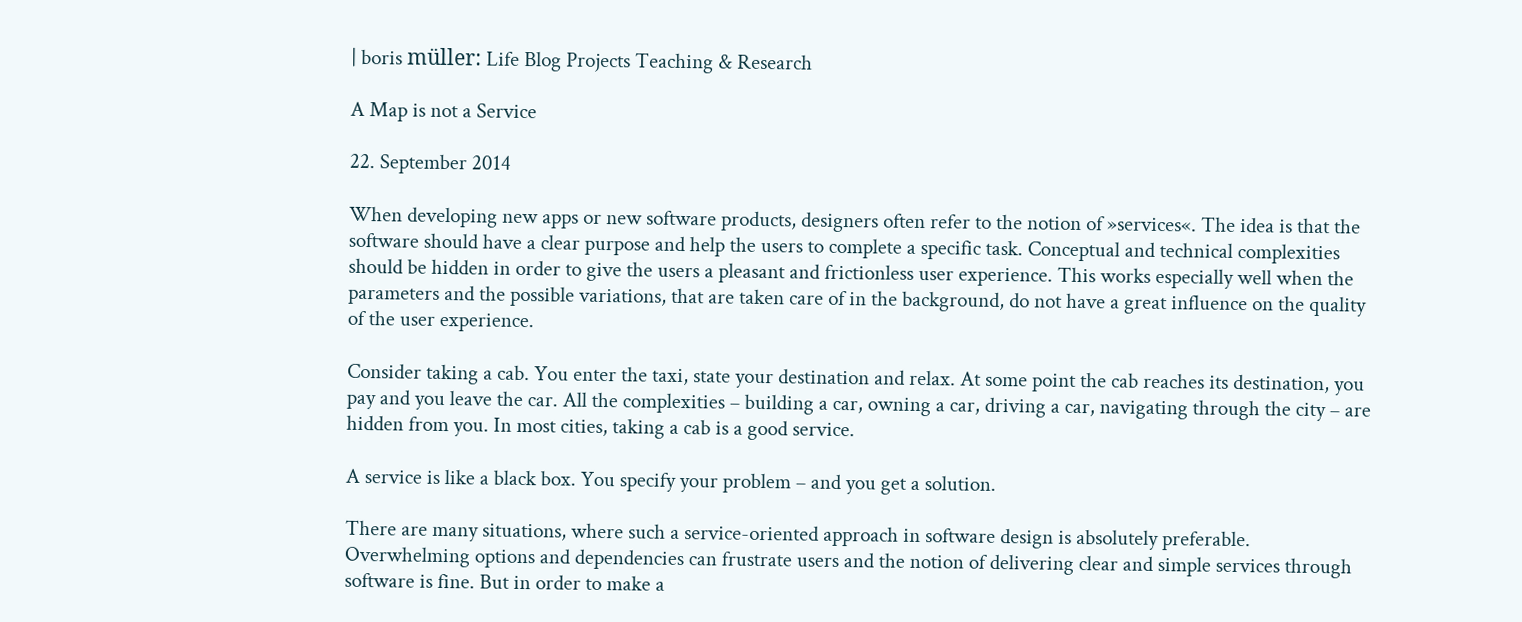| boris müller: Life Blog Projects Teaching & Research

A Map is not a Service

22. September 2014

When developing new apps or new software products, designers often refer to the notion of »services«. The idea is that the software should have a clear purpose and help the users to complete a specific task. Conceptual and technical complexities should be hidden in order to give the users a pleasant and frictionless user experience. This works especially well when the parameters and the possible variations, that are taken care of in the background, do not have a great influence on the quality of the user experience.

Consider taking a cab. You enter the taxi, state your destination and relax. At some point the cab reaches its destination, you pay and you leave the car. All the complexities – building a car, owning a car, driving a car, navigating through the city – are hidden from you. In most cities, taking a cab is a good service.

A service is like a black box. You specify your problem – and you get a solution.

There are many situations, where such a service-oriented approach in software design is absolutely preferable. Overwhelming options and dependencies can frustrate users and the notion of delivering clear and simple services through software is fine. But in order to make a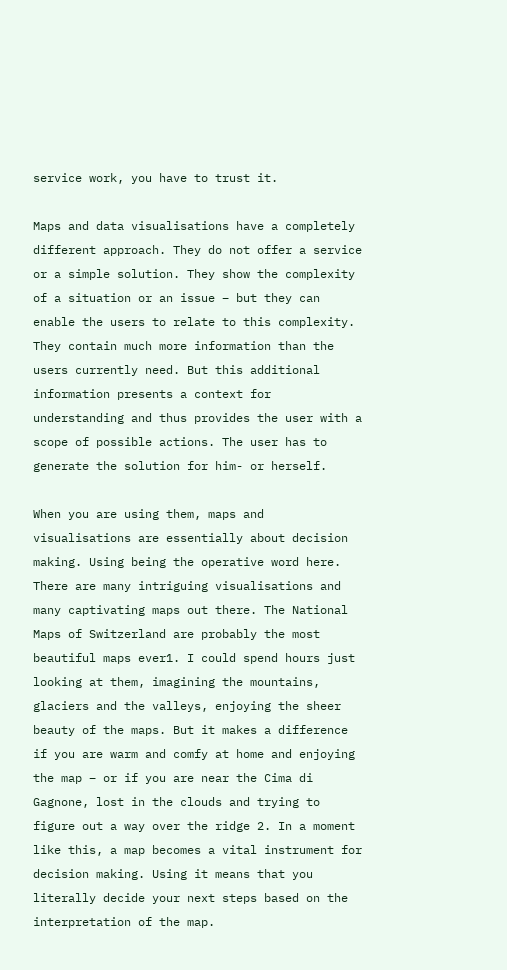service work, you have to trust it.

Maps and data visualisations have a completely different approach. They do not offer a service or a simple solution. They show the complexity of a situation or an issue – but they can enable the users to relate to this complexity. They contain much more information than the users currently need. But this additional information presents a context for understanding and thus provides the user with a scope of possible actions. The user has to generate the solution for him- or herself.

When you are using them, maps and visualisations are essentially about decision making. Using being the operative word here. There are many intriguing visualisations and many captivating maps out there. The National Maps of Switzerland are probably the most beautiful maps ever1. I could spend hours just looking at them, imagining the mountains, glaciers and the valleys, enjoying the sheer beauty of the maps. But it makes a difference if you are warm and comfy at home and enjoying the map – or if you are near the Cima di Gagnone, lost in the clouds and trying to figure out a way over the ridge 2. In a moment like this, a map becomes a vital instrument for decision making. Using it means that you literally decide your next steps based on the interpretation of the map.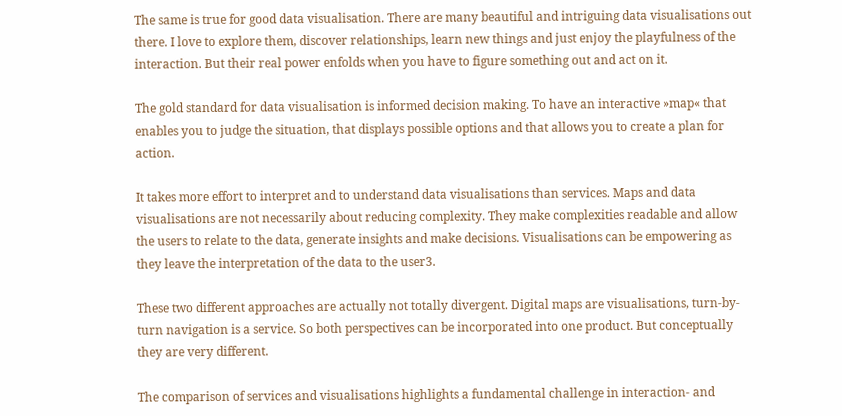The same is true for good data visualisation. There are many beautiful and intriguing data visualisations out there. I love to explore them, discover relationships, learn new things and just enjoy the playfulness of the interaction. But their real power enfolds when you have to figure something out and act on it.

The gold standard for data visualisation is informed decision making. To have an interactive »map« that enables you to judge the situation, that displays possible options and that allows you to create a plan for action.

It takes more effort to interpret and to understand data visualisations than services. Maps and data visualisations are not necessarily about reducing complexity. They make complexities readable and allow the users to relate to the data, generate insights and make decisions. Visualisations can be empowering as they leave the interpretation of the data to the user3.

These two different approaches are actually not totally divergent. Digital maps are visualisations, turn-by-turn navigation is a service. So both perspectives can be incorporated into one product. But conceptually they are very different.

The comparison of services and visualisations highlights a fundamental challenge in interaction- and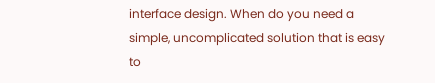interface design. When do you need a simple, uncomplicated solution that is easy to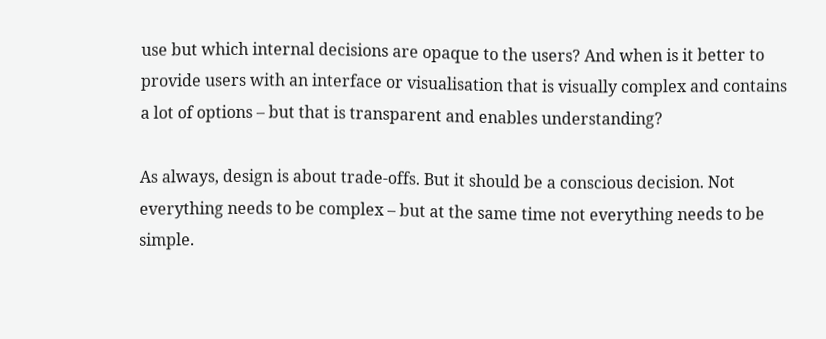use but which internal decisions are opaque to the users? And when is it better to provide users with an interface or visualisation that is visually complex and contains a lot of options – but that is transparent and enables understanding?

As always, design is about trade-offs. But it should be a conscious decision. Not everything needs to be complex – but at the same time not everything needs to be simple.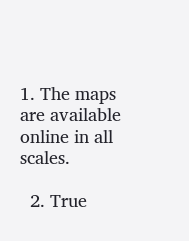1. The maps are available online in all scales.

  2. True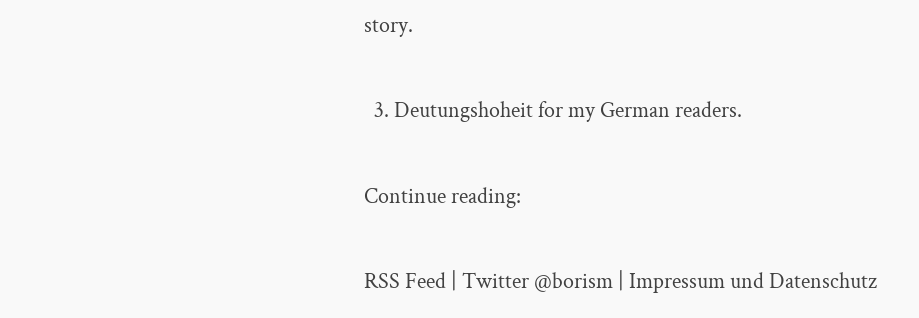story.

  3. Deutungshoheit for my German readers.

Continue reading:

RSS Feed | Twitter @borism | Impressum und Datenschutz